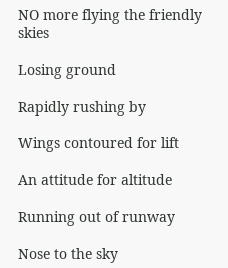NO more flying the friendly skies

Losing ground

Rapidly rushing by

Wings contoured for lift

An attitude for altitude

Running out of runway

Nose to the sky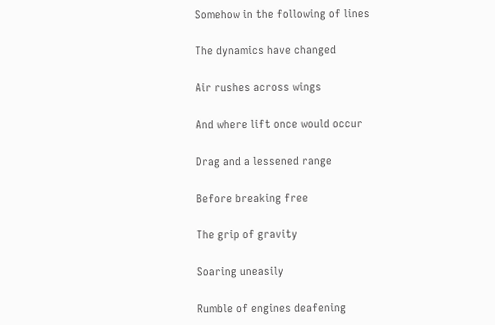Somehow in the following of lines

The dynamics have changed

Air rushes across wings

And where lift once would occur

Drag and a lessened range

Before breaking free

The grip of gravity

Soaring uneasily

Rumble of engines deafening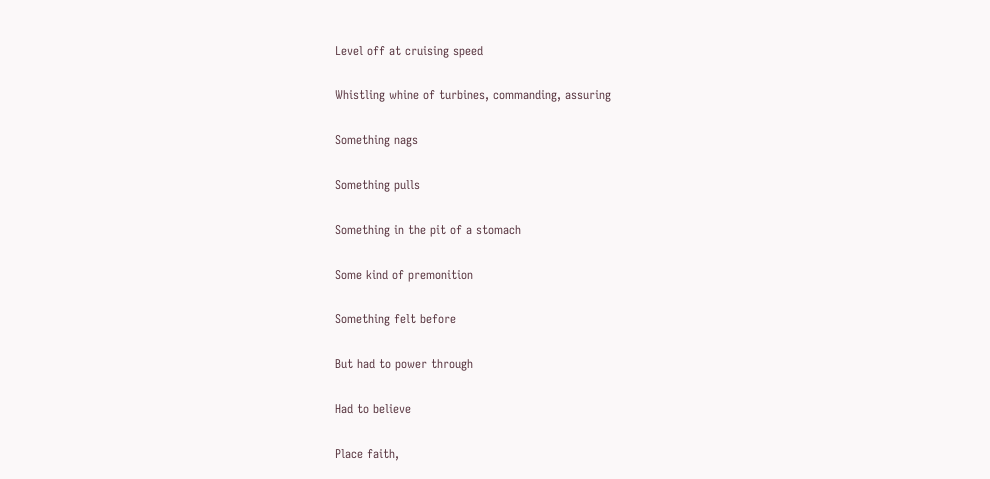Level off at cruising speed

Whistling whine of turbines, commanding, assuring

Something nags

Something pulls

Something in the pit of a stomach

Some kind of premonition

Something felt before

But had to power through

Had to believe

Place faith,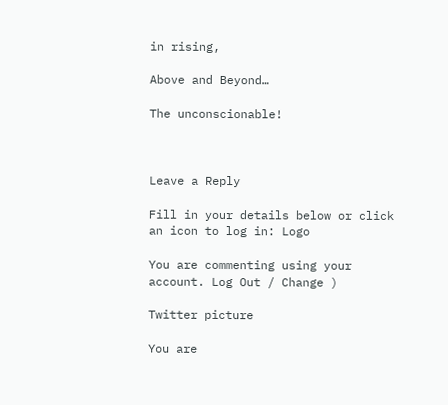in rising,

Above and Beyond…

The unconscionable!



Leave a Reply

Fill in your details below or click an icon to log in: Logo

You are commenting using your account. Log Out / Change )

Twitter picture

You are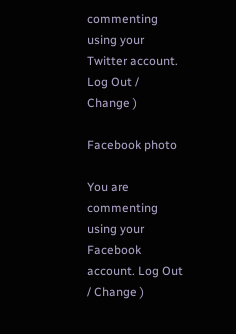commenting using your Twitter account. Log Out / Change )

Facebook photo

You are commenting using your Facebook account. Log Out / Change )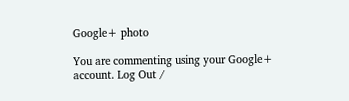Google+ photo

You are commenting using your Google+ account. Log Out /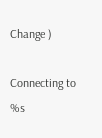Change )

Connecting to %s